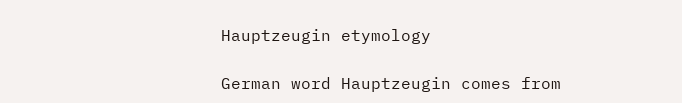Hauptzeugin etymology

German word Hauptzeugin comes from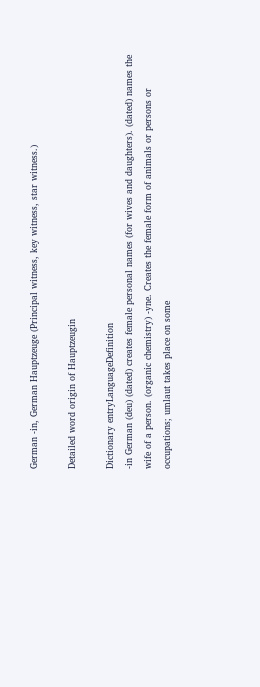German -in, German Hauptzeuge (Principal witness, key witness, star witness.)

Detailed word origin of Hauptzeugin

Dictionary entryLanguageDefinition
-in German (deu) (dated) creates female personal names (for wives and daughters). (dated) names the wife of a person. (organic chemistry) -yne. Creates the female form of animals or persons or occupations; umlaut takes place on some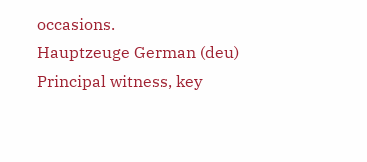occasions.
Hauptzeuge German (deu) Principal witness, key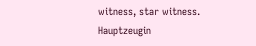witness, star witness.
Hauptzeugin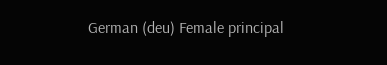German (deu) Female principal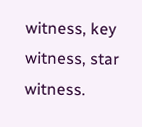witness, key witness, star witness.